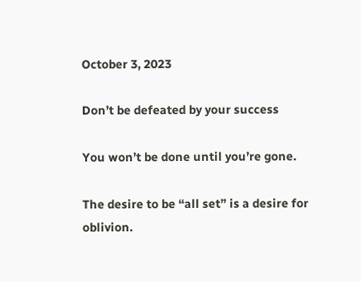October 3, 2023

Don’t be defeated by your success

You won’t be done until you’re gone.

The desire to be “all set” is a desire for oblivion.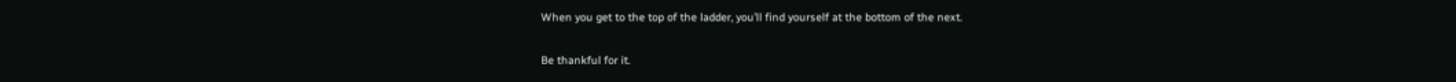When you get to the top of the ladder, you’ll find yourself at the bottom of the next.

Be thankful for it.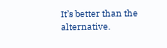It’s better than the alternative.